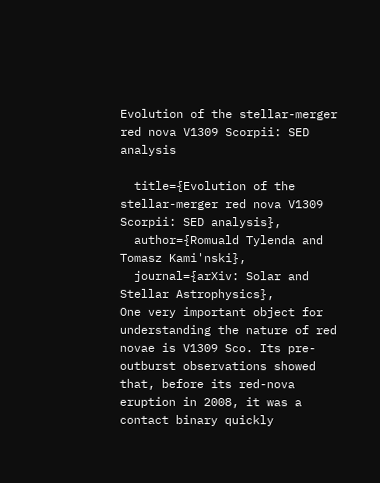Evolution of the stellar-merger red nova V1309 Scorpii: SED analysis

  title={Evolution of the stellar-merger red nova V1309 Scorpii: SED analysis},
  author={Romuald Tylenda and Tomasz Kami'nski},
  journal={arXiv: Solar and Stellar Astrophysics},
One very important object for understanding the nature of red novae is V1309 Sco. Its pre-outburst observations showed that, before its red-nova eruption in 2008, it was a contact binary quickly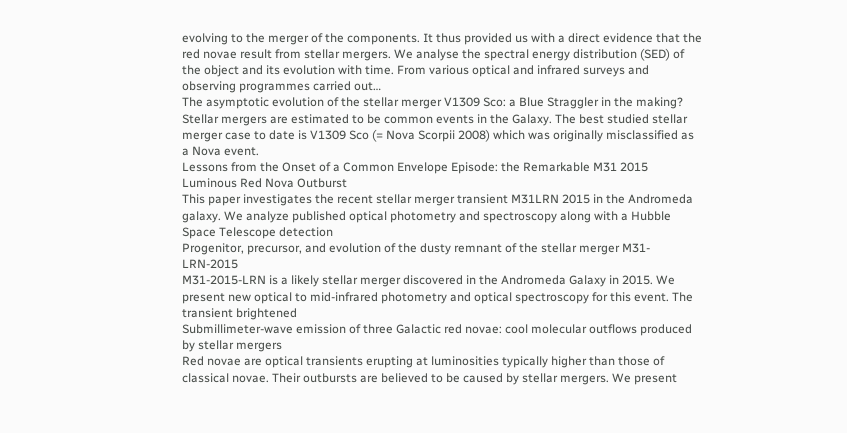evolving to the merger of the components. It thus provided us with a direct evidence that the red novae result from stellar mergers. We analyse the spectral energy distribution (SED) of the object and its evolution with time. From various optical and infrared surveys and observing programmes carried out…
The asymptotic evolution of the stellar merger V1309 Sco: a Blue Straggler in the making?
Stellar mergers are estimated to be common events in the Galaxy. The best studied stellar merger case to date is V1309 Sco (= Nova Scorpii 2008) which was originally misclassified as a Nova event.
Lessons from the Onset of a Common Envelope Episode: the Remarkable M31 2015 Luminous Red Nova Outburst
This paper investigates the recent stellar merger transient M31LRN 2015 in the Andromeda galaxy. We analyze published optical photometry and spectroscopy along with a Hubble Space Telescope detection
Progenitor, precursor, and evolution of the dusty remnant of the stellar merger M31-LRN-2015
M31-2015-LRN is a likely stellar merger discovered in the Andromeda Galaxy in 2015. We present new optical to mid-infrared photometry and optical spectroscopy for this event. The transient brightened
Submillimeter-wave emission of three Galactic red novae: cool molecular outflows produced by stellar mergers
Red novae are optical transients erupting at luminosities typically higher than those of classical novae. Their outbursts are believed to be caused by stellar mergers. We present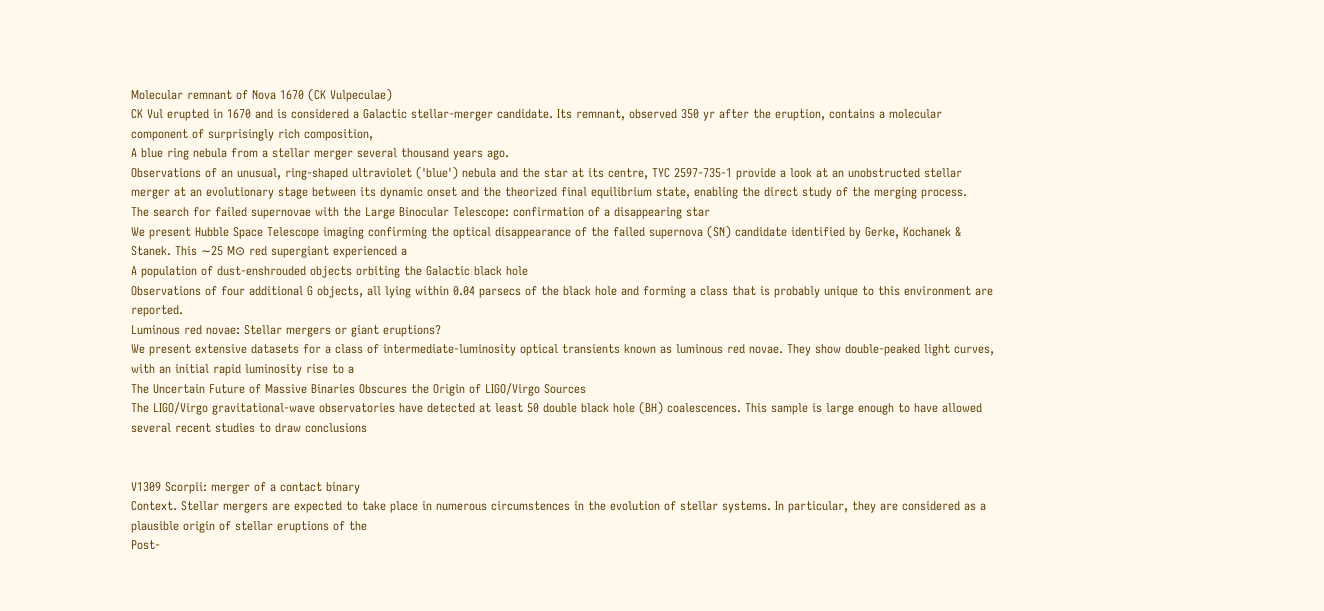Molecular remnant of Nova 1670 (CK Vulpeculae)
CK Vul erupted in 1670 and is considered a Galactic stellar-merger candidate. Its remnant, observed 350 yr after the eruption, contains a molecular component of surprisingly rich composition,
A blue ring nebula from a stellar merger several thousand years ago.
Observations of an unusual, ring-shaped ultraviolet ('blue') nebula and the star at its centre, TYC 2597-735-1 provide a look at an unobstructed stellar merger at an evolutionary stage between its dynamic onset and the theorized final equilibrium state, enabling the direct study of the merging process.
The search for failed supernovae with the Large Binocular Telescope: confirmation of a disappearing star
We present Hubble Space Telescope imaging confirming the optical disappearance of the failed supernova (SN) candidate identified by Gerke, Kochanek & Stanek. This ∼25 M⊙ red supergiant experienced a
A population of dust-enshrouded objects orbiting the Galactic black hole
Observations of four additional G objects, all lying within 0.04 parsecs of the black hole and forming a class that is probably unique to this environment are reported.
Luminous red novae: Stellar mergers or giant eruptions?
We present extensive datasets for a class of intermediate-luminosity optical transients known as luminous red novae. They show double-peaked light curves, with an initial rapid luminosity rise to a
The Uncertain Future of Massive Binaries Obscures the Origin of LIGO/Virgo Sources
The LIGO/Virgo gravitational-wave observatories have detected at least 50 double black hole (BH) coalescences. This sample is large enough to have allowed several recent studies to draw conclusions


V1309 Scorpii: merger of a contact binary
Context. Stellar mergers are expected to take place in numerous circumstences in the evolution of stellar systems. In particular, they are considered as a plausible origin of stellar eruptions of the
Post-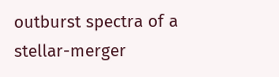outburst spectra of a stellar-merger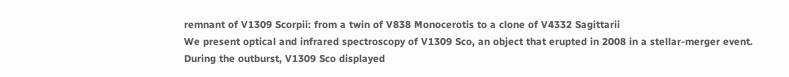remnant of V1309 Scorpii: from a twin of V838 Monocerotis to a clone of V4332 Sagittarii
We present optical and infrared spectroscopy of V1309 Sco, an object that erupted in 2008 in a stellar-merger event. During the outburst, V1309 Sco displayed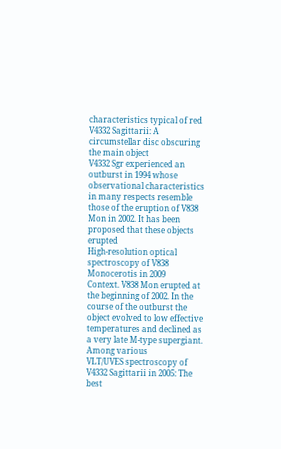characteristics typical of red
V4332 Sagittarii: A circumstellar disc obscuring the main object
V4332 Sgr experienced an outburst in 1994 whose observational characteristics in many respects resemble those of the eruption of V838 Mon in 2002. It has been proposed that these objects erupted
High-resolution optical spectroscopy of V838 Monocerotis in 2009
Context. V838 Mon erupted at the beginning of 2002. In the course of the outburst the object evolved to low effective temperatures and declined as a very late M-type supergiant. Among various
VLT/UVES spectroscopy of V4332 Sagittarii in 2005: The best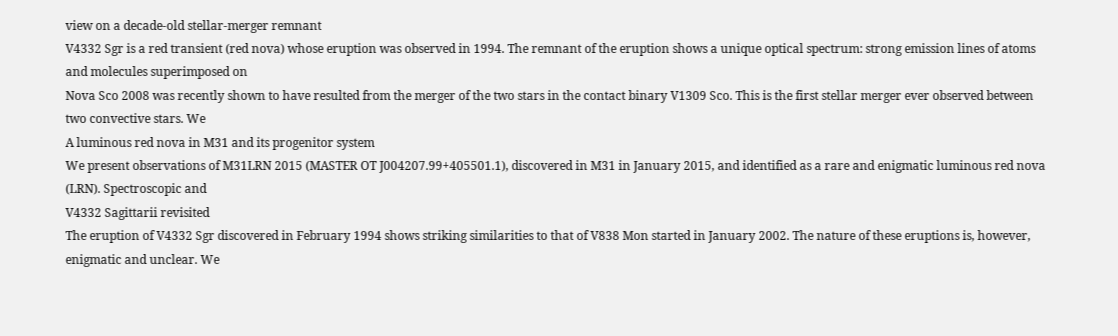view on a decade-old stellar-merger remnant
V4332 Sgr is a red transient (red nova) whose eruption was observed in 1994. The remnant of the eruption shows a unique optical spectrum: strong emission lines of atoms and molecules superimposed on
Nova Sco 2008 was recently shown to have resulted from the merger of the two stars in the contact binary V1309 Sco. This is the first stellar merger ever observed between two convective stars. We
A luminous red nova in M31 and its progenitor system
We present observations of M31LRN 2015 (MASTER OT J004207.99+405501.1), discovered in M31 in January 2015, and identified as a rare and enigmatic luminous red nova (LRN). Spectroscopic and
V4332 Sagittarii revisited
The eruption of V4332 Sgr discovered in February 1994 shows striking similarities to that of V838 Mon started in January 2002. The nature of these eruptions is, however, enigmatic and unclear. We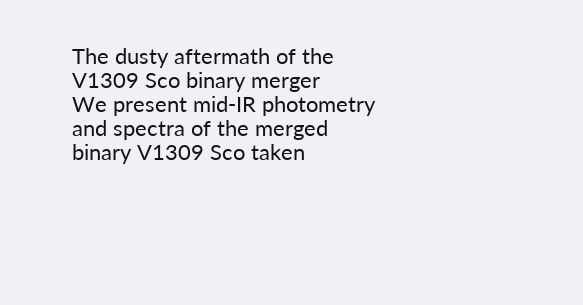The dusty aftermath of the V1309 Sco binary merger
We present mid-IR photometry and spectra of the merged binary V1309 Sco taken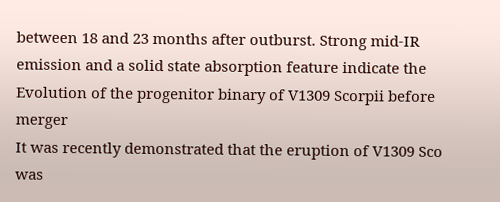between 18 and 23 months after outburst. Strong mid-IR emission and a solid state absorption feature indicate the
Evolution of the progenitor binary of V1309 Scorpii before merger
It was recently demonstrated that the eruption of V1309 Sco was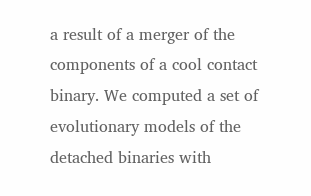a result of a merger of the components of a cool contact binary. We computed a set of evolutionary models of the detached binaries with